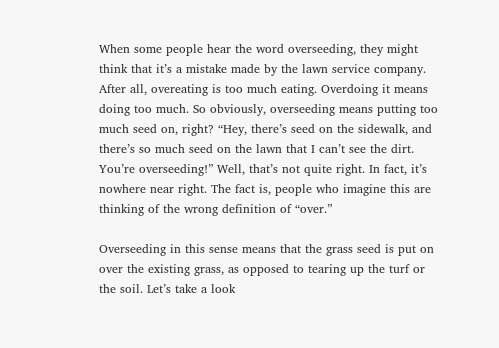When some people hear the word overseeding, they might think that it’s a mistake made by the lawn service company. After all, overeating is too much eating. Overdoing it means doing too much. So obviously, overseeding means putting too much seed on, right? “Hey, there’s seed on the sidewalk, and there’s so much seed on the lawn that I can’t see the dirt. You’re overseeding!” Well, that’s not quite right. In fact, it’s nowhere near right. The fact is, people who imagine this are thinking of the wrong definition of “over.”

Overseeding in this sense means that the grass seed is put on over the existing grass, as opposed to tearing up the turf or the soil. Let’s take a look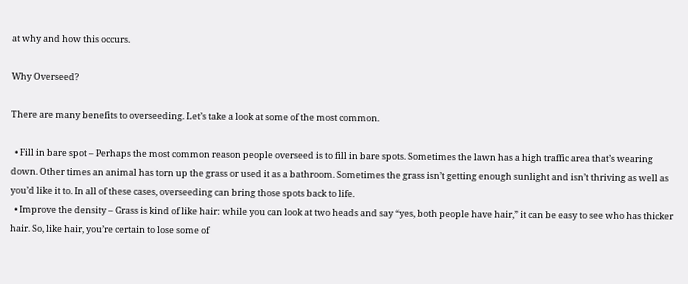at why and how this occurs.

Why Overseed?

There are many benefits to overseeding. Let’s take a look at some of the most common.

  • Fill in bare spot – Perhaps the most common reason people overseed is to fill in bare spots. Sometimes the lawn has a high traffic area that’s wearing down. Other times an animal has torn up the grass or used it as a bathroom. Sometimes the grass isn’t getting enough sunlight and isn’t thriving as well as you’d like it to. In all of these cases, overseeding can bring those spots back to life.
  • Improve the density – Grass is kind of like hair: while you can look at two heads and say “yes, both people have hair,” it can be easy to see who has thicker hair. So, like hair, you’re certain to lose some of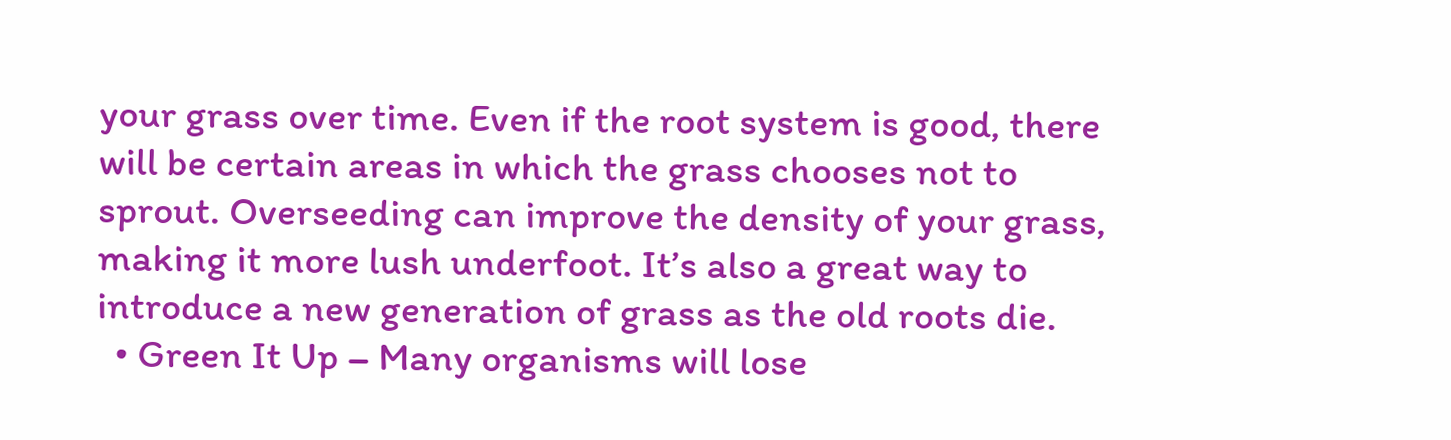your grass over time. Even if the root system is good, there will be certain areas in which the grass chooses not to sprout. Overseeding can improve the density of your grass, making it more lush underfoot. It’s also a great way to introduce a new generation of grass as the old roots die.
  • Green It Up – Many organisms will lose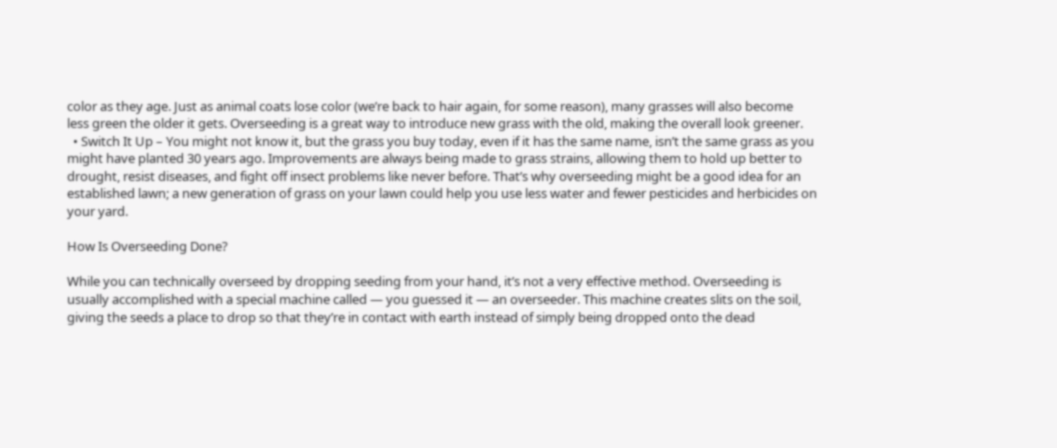color as they age. Just as animal coats lose color (we’re back to hair again, for some reason), many grasses will also become less green the older it gets. Overseeding is a great way to introduce new grass with the old, making the overall look greener.
  • Switch It Up – You might not know it, but the grass you buy today, even if it has the same name, isn’t the same grass as you might have planted 30 years ago. Improvements are always being made to grass strains, allowing them to hold up better to drought, resist diseases, and fight off insect problems like never before. That’s why overseeding might be a good idea for an established lawn; a new generation of grass on your lawn could help you use less water and fewer pesticides and herbicides on your yard.

How Is Overseeding Done?

While you can technically overseed by dropping seeding from your hand, it’s not a very effective method. Overseeding is usually accomplished with a special machine called — you guessed it — an overseeder. This machine creates slits on the soil, giving the seeds a place to drop so that they’re in contact with earth instead of simply being dropped onto the dead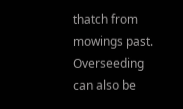thatch from mowings past. Overseeding can also be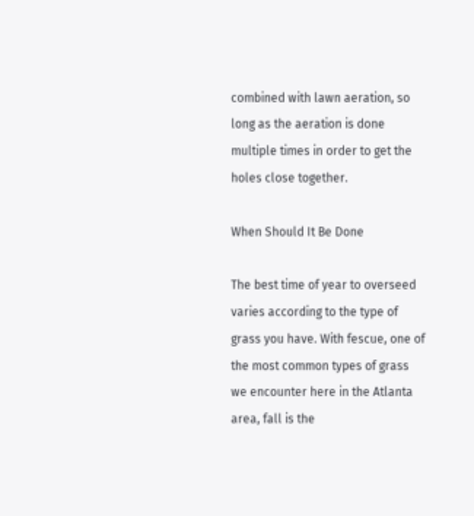combined with lawn aeration, so long as the aeration is done multiple times in order to get the holes close together.

When Should It Be Done

The best time of year to overseed varies according to the type of grass you have. With fescue, one of the most common types of grass we encounter here in the Atlanta area, fall is the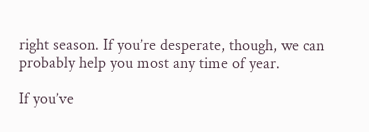right season. If you’re desperate, though, we can probably help you most any time of year.

If you’ve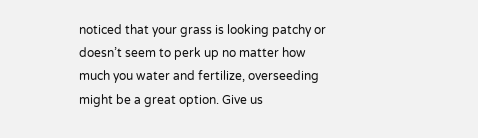noticed that your grass is looking patchy or doesn’t seem to perk up no matter how much you water and fertilize, overseeding might be a great option. Give us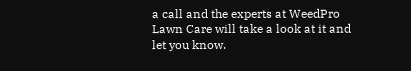a call and the experts at WeedPro Lawn Care will take a look at it and let you know.